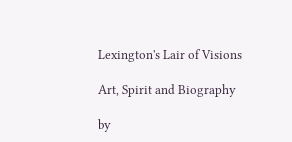Lexington's Lair of Visions

Art, Spirit and Biography

by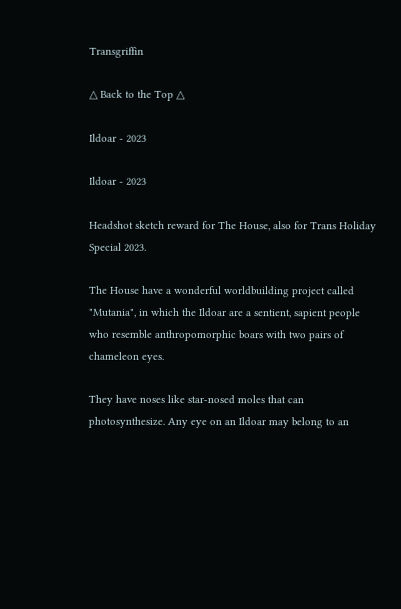Transgriffin

△ Back to the Top △

Ildoar - 2023

Ildoar - 2023

Headshot sketch reward for The House, also for Trans Holiday Special 2023.

The House have a wonderful worldbuilding project called "Mutania", in which the Ildoar are a sentient, sapient people who resemble anthropomorphic boars with two pairs of chameleon eyes.

They have noses like star-nosed moles that can photosynthesize. Any eye on an Ildoar may belong to an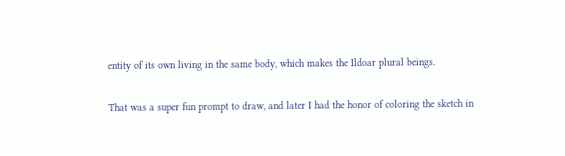entity of its own living in the same body, which makes the Ildoar plural beings.

That was a super fun prompt to draw, and later I had the honor of coloring the sketch in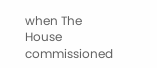when The House commissioned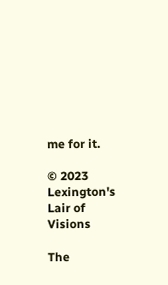me for it.

© 2023 Lexington's Lair of Visions

The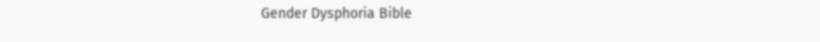Gender Dysphoria Bible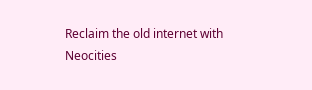Reclaim the old internet with Neocities